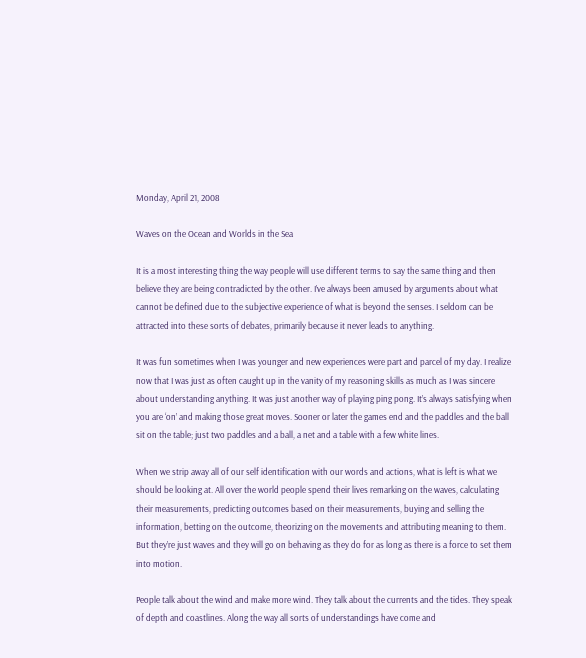Monday, April 21, 2008

Waves on the Ocean and Worlds in the Sea

It is a most interesting thing the way people will use different terms to say the same thing and then believe they are being contradicted by the other. I’ve always been amused by arguments about what cannot be defined due to the subjective experience of what is beyond the senses. I seldom can be attracted into these sorts of debates, primarily because it never leads to anything.

It was fun sometimes when I was younger and new experiences were part and parcel of my day. I realize now that I was just as often caught up in the vanity of my reasoning skills as much as I was sincere about understanding anything. It was just another way of playing ping pong. It’s always satisfying when you are ‘on’ and making those great moves. Sooner or later the games end and the paddles and the ball sit on the table; just two paddles and a ball, a net and a table with a few white lines.

When we strip away all of our self identification with our words and actions, what is left is what we should be looking at. All over the world people spend their lives remarking on the waves, calculating their measurements, predicting outcomes based on their measurements, buying and selling the information, betting on the outcome, theorizing on the movements and attributing meaning to them. But they’re just waves and they will go on behaving as they do for as long as there is a force to set them into motion.

People talk about the wind and make more wind. They talk about the currents and the tides. They speak of depth and coastlines. Along the way all sorts of understandings have come and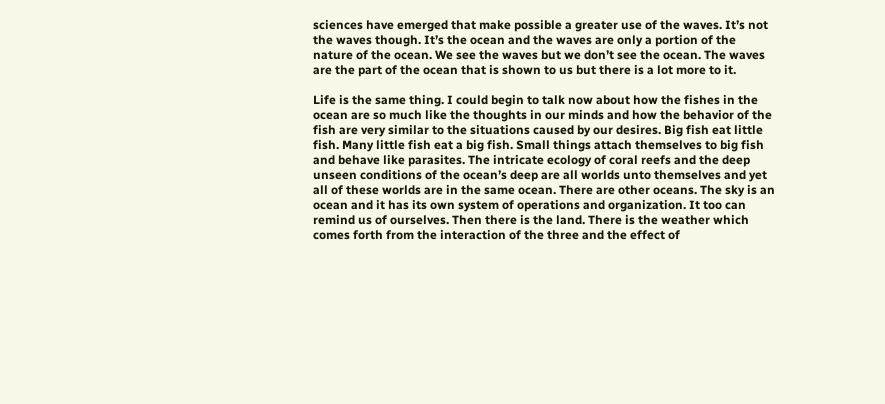sciences have emerged that make possible a greater use of the waves. It’s not the waves though. It’s the ocean and the waves are only a portion of the nature of the ocean. We see the waves but we don’t see the ocean. The waves are the part of the ocean that is shown to us but there is a lot more to it.

Life is the same thing. I could begin to talk now about how the fishes in the ocean are so much like the thoughts in our minds and how the behavior of the fish are very similar to the situations caused by our desires. Big fish eat little fish. Many little fish eat a big fish. Small things attach themselves to big fish and behave like parasites. The intricate ecology of coral reefs and the deep unseen conditions of the ocean’s deep are all worlds unto themselves and yet all of these worlds are in the same ocean. There are other oceans. The sky is an ocean and it has its own system of operations and organization. It too can remind us of ourselves. Then there is the land. There is the weather which comes forth from the interaction of the three and the effect of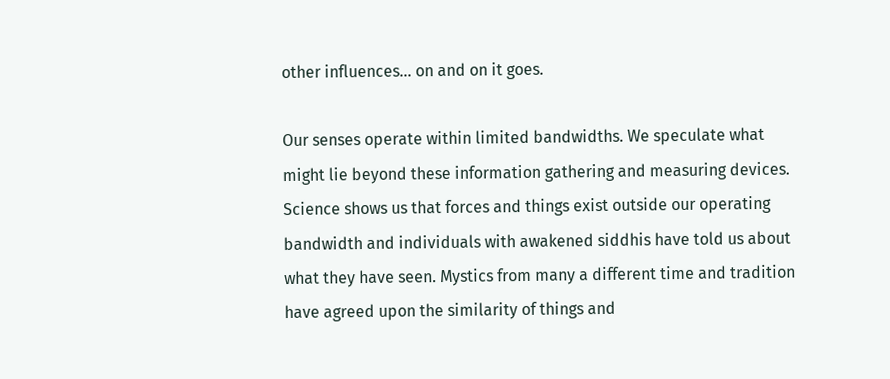other influences... on and on it goes.

Our senses operate within limited bandwidths. We speculate what might lie beyond these information gathering and measuring devices. Science shows us that forces and things exist outside our operating bandwidth and individuals with awakened siddhis have told us about what they have seen. Mystics from many a different time and tradition have agreed upon the similarity of things and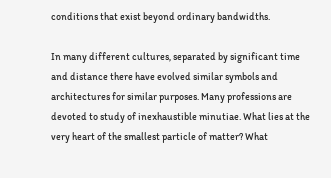conditions that exist beyond ordinary bandwidths.

In many different cultures, separated by significant time and distance there have evolved similar symbols and architectures for similar purposes. Many professions are devoted to study of inexhaustible minutiae. What lies at the very heart of the smallest particle of matter? What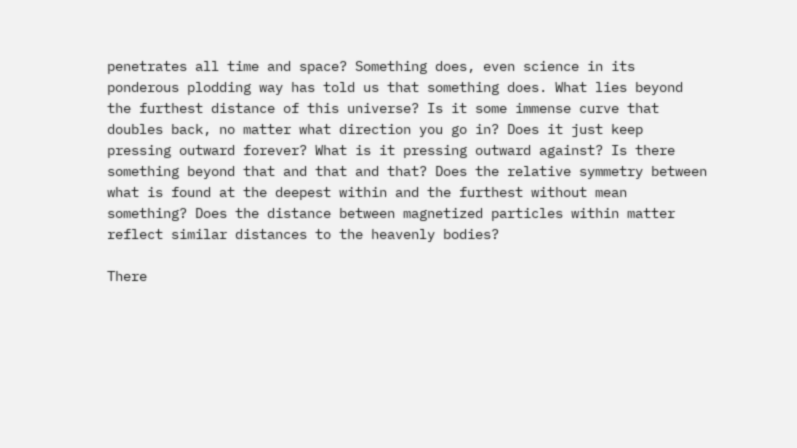penetrates all time and space? Something does, even science in its ponderous plodding way has told us that something does. What lies beyond the furthest distance of this universe? Is it some immense curve that doubles back, no matter what direction you go in? Does it just keep pressing outward forever? What is it pressing outward against? Is there something beyond that and that and that? Does the relative symmetry between what is found at the deepest within and the furthest without mean something? Does the distance between magnetized particles within matter reflect similar distances to the heavenly bodies?

There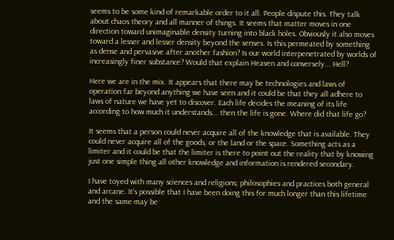seems to be some kind of remarkable order to it all. People dispute this. They talk about chaos theory and all manner of things. It seems that matter moves in one direction toward unimaginable density turning into black holes. Obviously it also moves toward a lesser and lesser density beyond the senses. Is this permeated by something as dense and pervasive after another fashion? Is our world interpenetrated by worlds of increasingly finer substance? Would that explain Heaven and conversely... Hell?

Here we are in the mix. It appears that there may be technologies and laws of operation far beyond anything we have seen and it could be that they all adhere to laws of nature we have yet to discover. Each life decides the meaning of its life according to how much it understands... then the life is gone. Where did that life go?

It seems that a person could never acquire all of the knowledge that is available. They could never acquire all of the goods, or the land or the space. Something acts as a limiter and it could be that the limiter is there to point out the reality that by knowing just one simple thing all other knowledge and information is rendered secondary.

I have toyed with many sciences and religions; philosophies and practices both general and arcane. It’s possible that I have been doing this for much longer than this lifetime and the same may be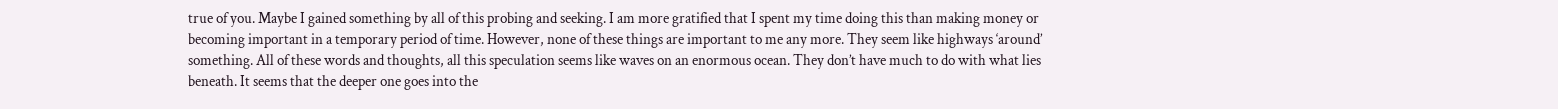true of you. Maybe I gained something by all of this probing and seeking. I am more gratified that I spent my time doing this than making money or becoming important in a temporary period of time. However, none of these things are important to me any more. They seem like highways ‘around’ something. All of these words and thoughts, all this speculation seems like waves on an enormous ocean. They don’t have much to do with what lies beneath. It seems that the deeper one goes into the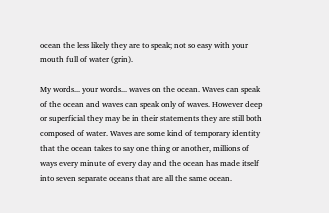ocean the less likely they are to speak; not so easy with your mouth full of water (grin).

My words... your words... waves on the ocean. Waves can speak of the ocean and waves can speak only of waves. However deep or superficial they may be in their statements they are still both composed of water. Waves are some kind of temporary identity that the ocean takes to say one thing or another, millions of ways every minute of every day and the ocean has made itself into seven separate oceans that are all the same ocean.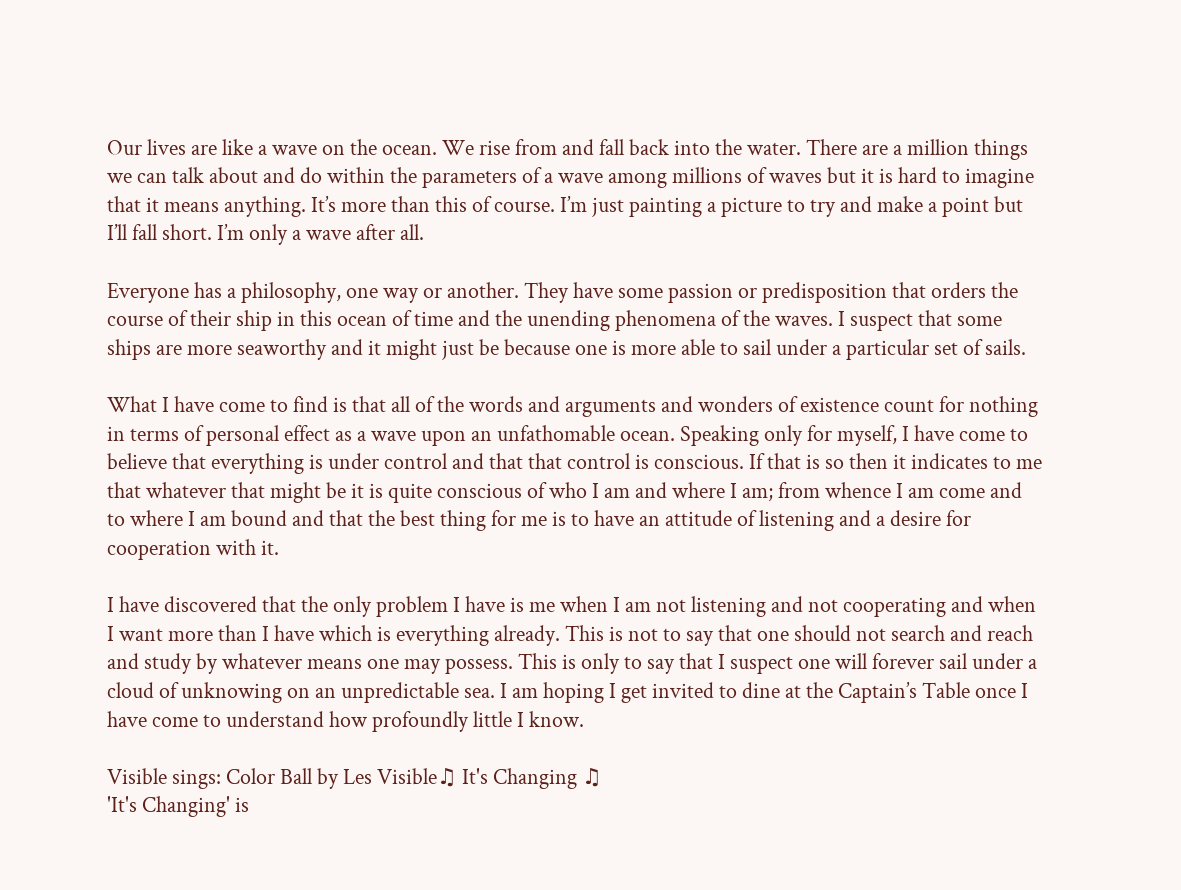Our lives are like a wave on the ocean. We rise from and fall back into the water. There are a million things we can talk about and do within the parameters of a wave among millions of waves but it is hard to imagine that it means anything. It’s more than this of course. I’m just painting a picture to try and make a point but I’ll fall short. I’m only a wave after all.

Everyone has a philosophy, one way or another. They have some passion or predisposition that orders the course of their ship in this ocean of time and the unending phenomena of the waves. I suspect that some ships are more seaworthy and it might just be because one is more able to sail under a particular set of sails.

What I have come to find is that all of the words and arguments and wonders of existence count for nothing in terms of personal effect as a wave upon an unfathomable ocean. Speaking only for myself, I have come to believe that everything is under control and that that control is conscious. If that is so then it indicates to me that whatever that might be it is quite conscious of who I am and where I am; from whence I am come and to where I am bound and that the best thing for me is to have an attitude of listening and a desire for cooperation with it.

I have discovered that the only problem I have is me when I am not listening and not cooperating and when I want more than I have which is everything already. This is not to say that one should not search and reach and study by whatever means one may possess. This is only to say that I suspect one will forever sail under a cloud of unknowing on an unpredictable sea. I am hoping I get invited to dine at the Captain’s Table once I have come to understand how profoundly little I know.

Visible sings: Color Ball by Les Visible♫ It's Changing ♫
'It's Changing' is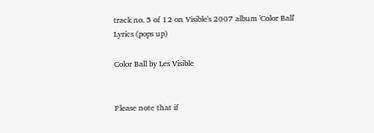track no. 5 of 12 on Visible's 2007 album 'Color Ball'
Lyrics (pops up)

Color Ball by Les Visible


Please note that if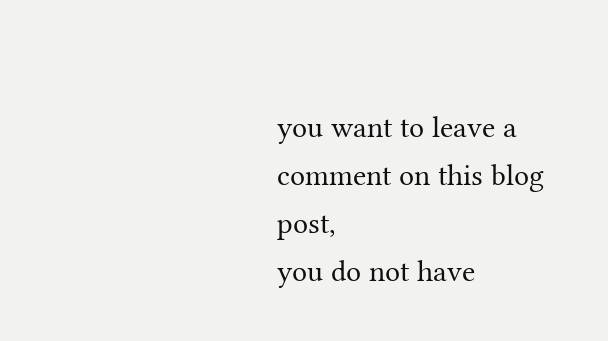you want to leave a comment on this blog post,
you do not have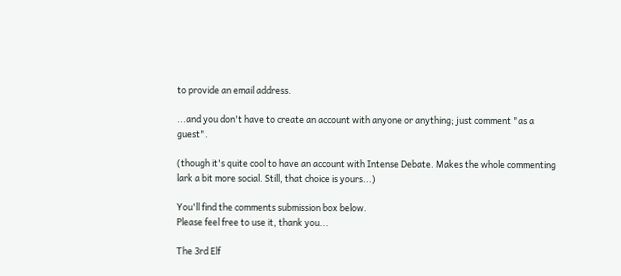to provide an email address.

...and you don't have to create an account with anyone or anything; just comment "as a guest".

(though it's quite cool to have an account with Intense Debate. Makes the whole commenting lark a bit more social. Still, that choice is yours...)

You'll find the comments submission box below.
Please feel free to use it, thank you...

The 3rd Elf